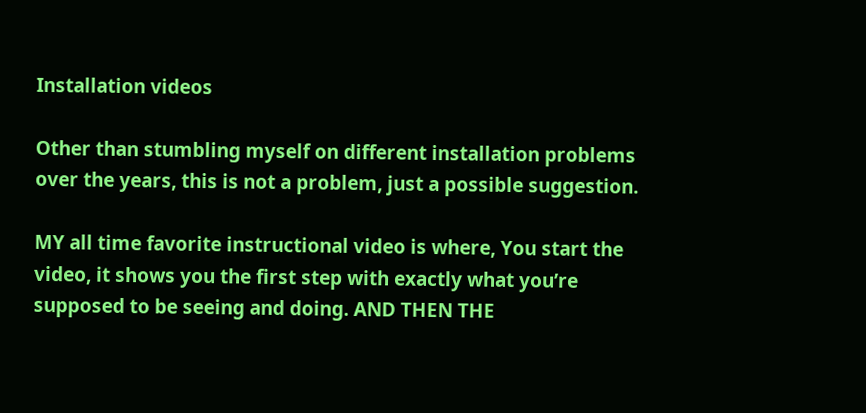Installation videos

Other than stumbling myself on different installation problems over the years, this is not a problem, just a possible suggestion.

MY all time favorite instructional video is where, You start the video, it shows you the first step with exactly what you’re supposed to be seeing and doing. AND THEN THE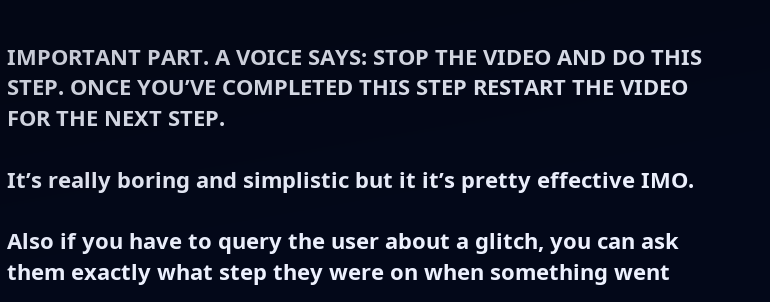IMPORTANT PART. A VOICE SAYS: STOP THE VIDEO AND DO THIS STEP. ONCE YOU’VE COMPLETED THIS STEP RESTART THE VIDEO FOR THE NEXT STEP.

It’s really boring and simplistic but it it’s pretty effective IMO.

Also if you have to query the user about a glitch, you can ask them exactly what step they were on when something went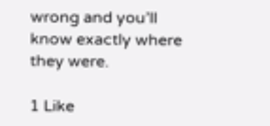wrong and you’ll know exactly where they were.

1 Like